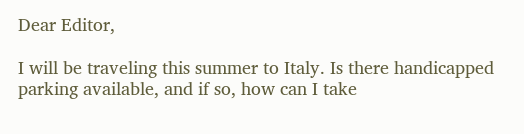Dear Editor,

I will be traveling this summer to Italy. Is there handicapped parking available, and if so, how can I take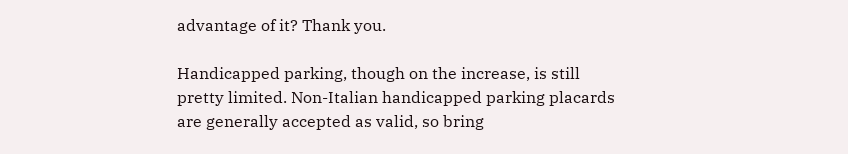advantage of it? Thank you.

Handicapped parking, though on the increase, is still pretty limited. Non-Italian handicapped parking placards are generally accepted as valid, so bring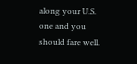along your U.S. one and you should fare well.